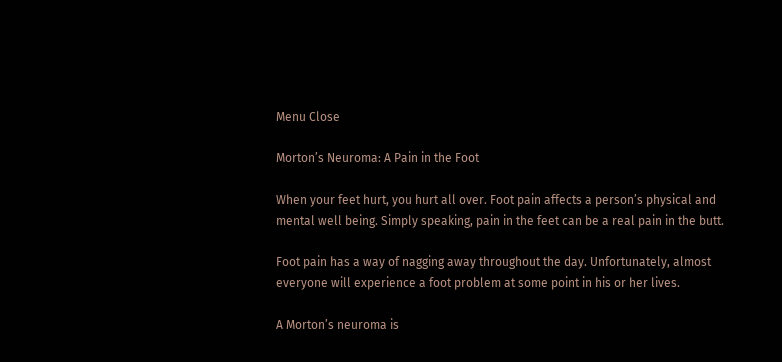Menu Close

Morton’s Neuroma: A Pain in the Foot

When your feet hurt, you hurt all over. Foot pain affects a person’s physical and mental well being. Simply speaking, pain in the feet can be a real pain in the butt.

Foot pain has a way of nagging away throughout the day. Unfortunately, almost everyone will experience a foot problem at some point in his or her lives.

A Morton’s neuroma is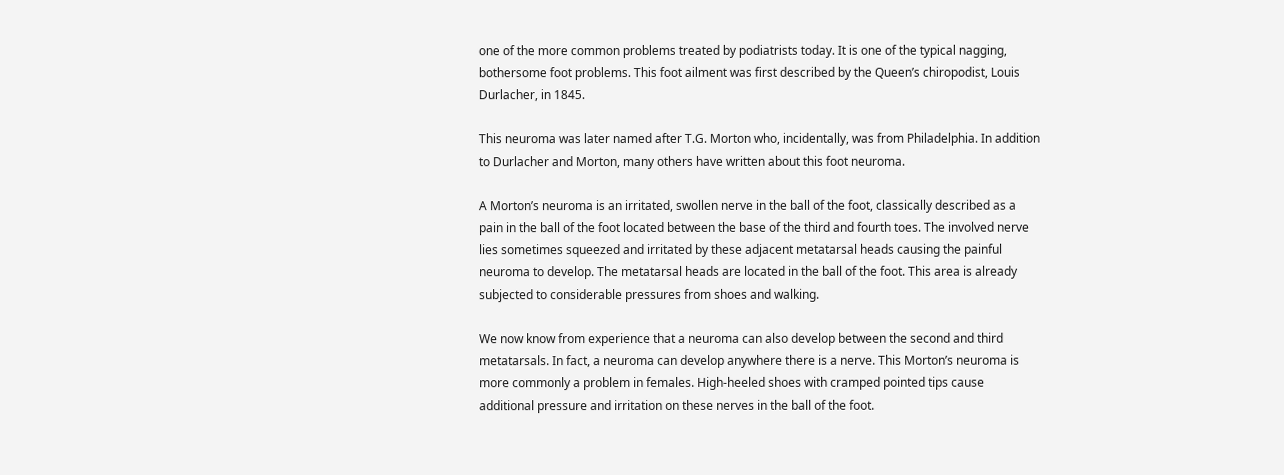one of the more common problems treated by podiatrists today. It is one of the typical nagging, bothersome foot problems. This foot ailment was first described by the Queen’s chiropodist, Louis Durlacher, in 1845.

This neuroma was later named after T.G. Morton who, incidentally, was from Philadelphia. In addition to Durlacher and Morton, many others have written about this foot neuroma.

A Morton’s neuroma is an irritated, swollen nerve in the ball of the foot, classically described as a pain in the ball of the foot located between the base of the third and fourth toes. The involved nerve lies sometimes squeezed and irritated by these adjacent metatarsal heads causing the painful neuroma to develop. The metatarsal heads are located in the ball of the foot. This area is already subjected to considerable pressures from shoes and walking.

We now know from experience that a neuroma can also develop between the second and third metatarsals. In fact, a neuroma can develop anywhere there is a nerve. This Morton’s neuroma is more commonly a problem in females. High-heeled shoes with cramped pointed tips cause additional pressure and irritation on these nerves in the ball of the foot.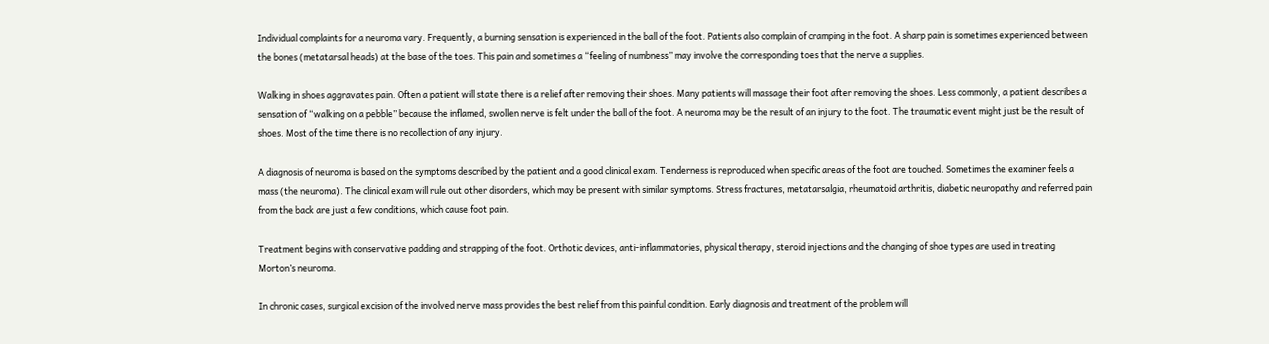Individual complaints for a neuroma vary. Frequently, a burning sensation is experienced in the ball of the foot. Patients also complain of cramping in the foot. A sharp pain is sometimes experienced between the bones (metatarsal heads) at the base of the toes. This pain and sometimes a “feeling of numbness” may involve the corresponding toes that the nerve a supplies.

Walking in shoes aggravates pain. Often a patient will state there is a relief after removing their shoes. Many patients will massage their foot after removing the shoes. Less commonly, a patient describes a sensation of “walking on a pebble” because the inflamed, swollen nerve is felt under the ball of the foot. A neuroma may be the result of an injury to the foot. The traumatic event might just be the result of shoes. Most of the time there is no recollection of any injury.

A diagnosis of neuroma is based on the symptoms described by the patient and a good clinical exam. Tenderness is reproduced when specific areas of the foot are touched. Sometimes the examiner feels a mass (the neuroma). The clinical exam will rule out other disorders, which may be present with similar symptoms. Stress fractures, metatarsalgia, rheumatoid arthritis, diabetic neuropathy and referred pain from the back are just a few conditions, which cause foot pain.

Treatment begins with conservative padding and strapping of the foot. Orthotic devices, anti-inflammatories, physical therapy, steroid injections and the changing of shoe types are used in treating Morton’s neuroma.

In chronic cases, surgical excision of the involved nerve mass provides the best relief from this painful condition. Early diagnosis and treatment of the problem will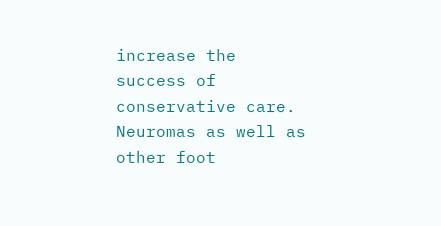increase the success of conservative care. Neuromas as well as other foot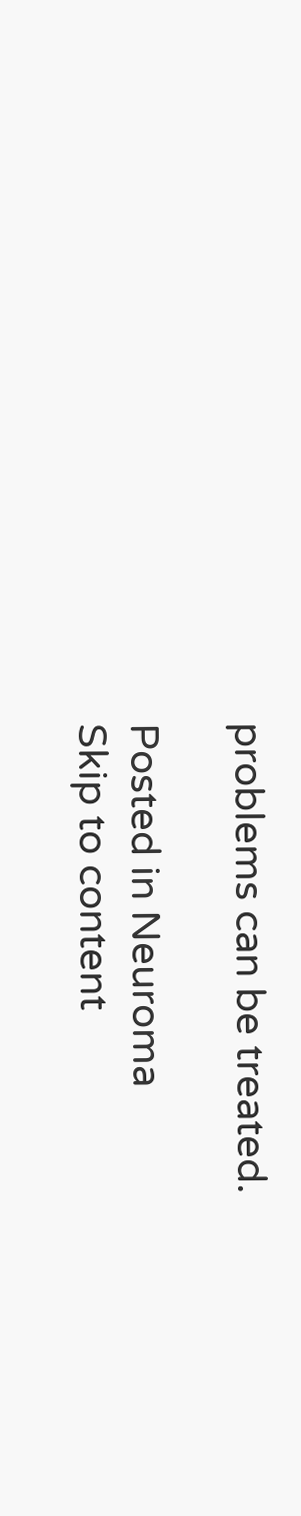problems can be treated.

Posted in Neuroma
Skip to content